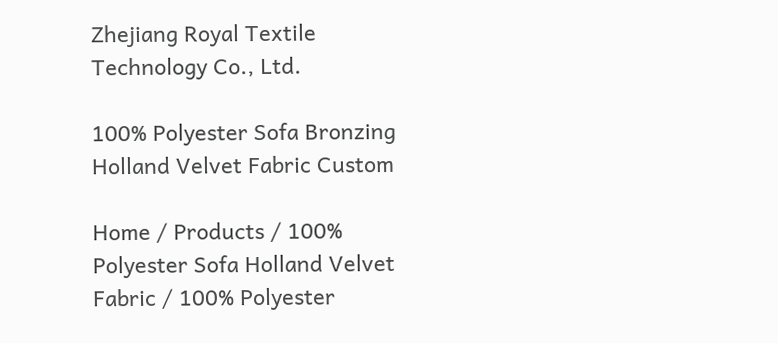Zhejiang Royal Textile Technology Co., Ltd.

100% Polyester Sofa Bronzing Holland Velvet Fabric Custom

Home / Products / 100% Polyester Sofa Holland Velvet Fabric / 100% Polyester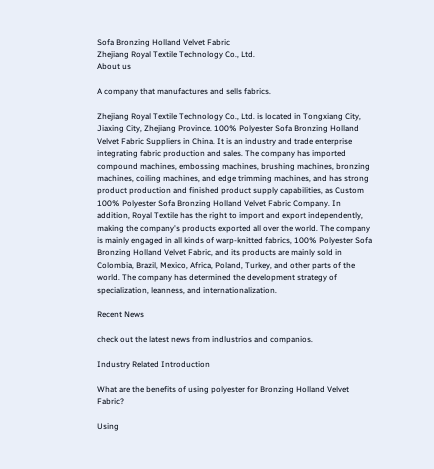Sofa Bronzing Holland Velvet Fabric
Zhejiang Royal Textile Technology Co., Ltd.
About us

A company that manufactures and sells fabrics.

Zhejiang Royal Textile Technology Co., Ltd. is located in Tongxiang City, Jiaxing City, Zhejiang Province. 100% Polyester Sofa Bronzing Holland Velvet Fabric Suppliers in China. It is an industry and trade enterprise integrating fabric production and sales. The company has imported compound machines, embossing machines, brushing machines, bronzing machines, coiling machines, and edge trimming machines, and has strong product production and finished product supply capabilities, as Custom 100% Polyester Sofa Bronzing Holland Velvet Fabric Company. In addition, Royal Textile has the right to import and export independently, making the company's products exported all over the world. The company is mainly engaged in all kinds of warp-knitted fabrics, 100% Polyester Sofa Bronzing Holland Velvet Fabric, and its products are mainly sold in Colombia, Brazil, Mexico, Africa, Poland, Turkey, and other parts of the world. The company has determined the development strategy of specialization, leanness, and internationalization.

Recent News

check out the latest news from indlustrios and companios.

Industry Related Introduction

What are the benefits of using polyester for Bronzing Holland Velvet Fabric?

Using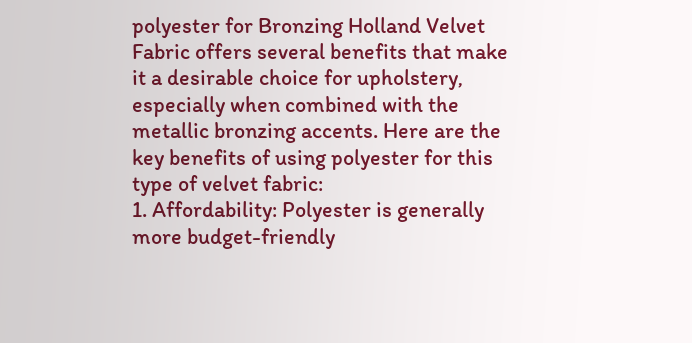polyester for Bronzing Holland Velvet Fabric offers several benefits that make it a desirable choice for upholstery, especially when combined with the metallic bronzing accents. Here are the key benefits of using polyester for this type of velvet fabric:
1. Affordability: Polyester is generally more budget-friendly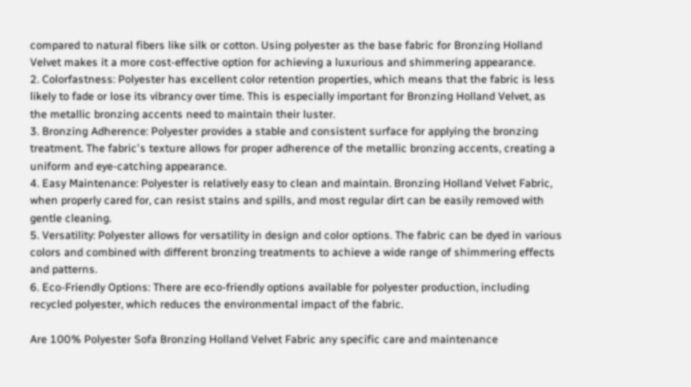compared to natural fibers like silk or cotton. Using polyester as the base fabric for Bronzing Holland Velvet makes it a more cost-effective option for achieving a luxurious and shimmering appearance.
2. Colorfastness: Polyester has excellent color retention properties, which means that the fabric is less likely to fade or lose its vibrancy over time. This is especially important for Bronzing Holland Velvet, as the metallic bronzing accents need to maintain their luster.
3. Bronzing Adherence: Polyester provides a stable and consistent surface for applying the bronzing treatment. The fabric's texture allows for proper adherence of the metallic bronzing accents, creating a uniform and eye-catching appearance.
4. Easy Maintenance: Polyester is relatively easy to clean and maintain. Bronzing Holland Velvet Fabric, when properly cared for, can resist stains and spills, and most regular dirt can be easily removed with gentle cleaning.
5. Versatility: Polyester allows for versatility in design and color options. The fabric can be dyed in various colors and combined with different bronzing treatments to achieve a wide range of shimmering effects and patterns.
6. Eco-Friendly Options: There are eco-friendly options available for polyester production, including recycled polyester, which reduces the environmental impact of the fabric.

Are 100% Polyester Sofa Bronzing Holland Velvet Fabric any specific care and maintenance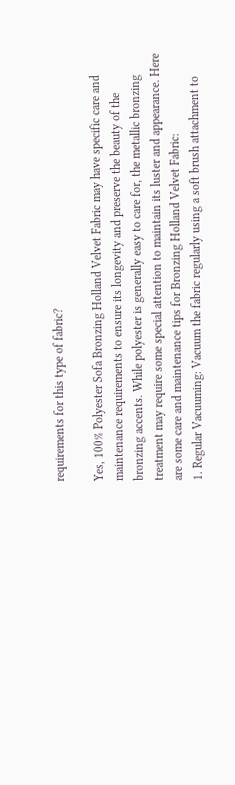requirements for this type of fabric?

Yes, 100% Polyester Sofa Bronzing Holland Velvet Fabric may have specific care and maintenance requirements to ensure its longevity and preserve the beauty of the bronzing accents. While polyester is generally easy to care for, the metallic bronzing treatment may require some special attention to maintain its luster and appearance. Here are some care and maintenance tips for Bronzing Holland Velvet Fabric:
1. Regular Vacuuming: Vacuum the fabric regularly using a soft brush attachment to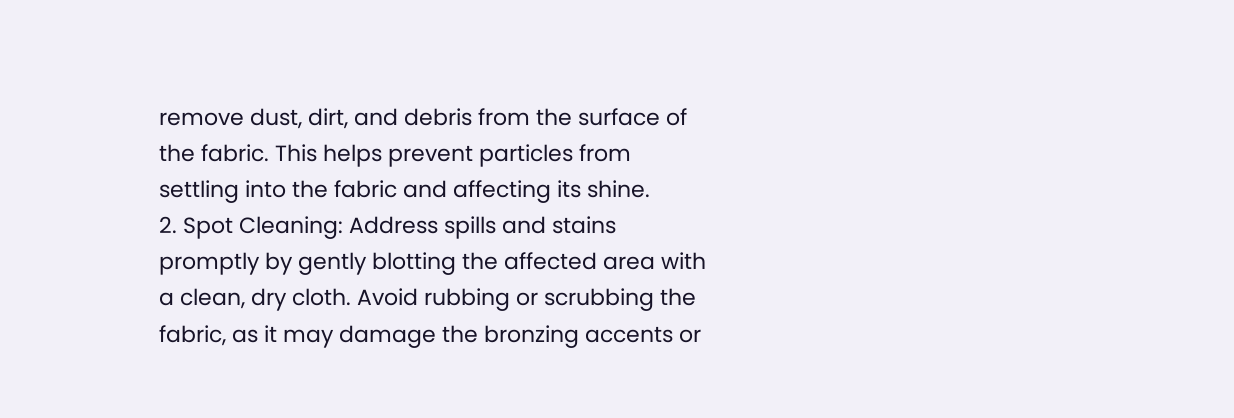remove dust, dirt, and debris from the surface of the fabric. This helps prevent particles from settling into the fabric and affecting its shine.
2. Spot Cleaning: Address spills and stains promptly by gently blotting the affected area with a clean, dry cloth. Avoid rubbing or scrubbing the fabric, as it may damage the bronzing accents or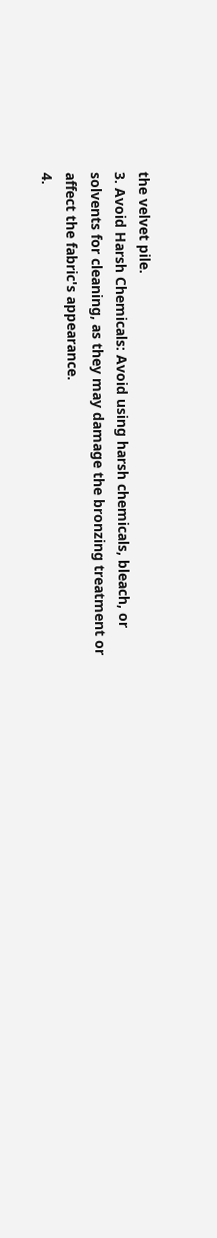the velvet pile.
3. Avoid Harsh Chemicals: Avoid using harsh chemicals, bleach, or solvents for cleaning, as they may damage the bronzing treatment or affect the fabric's appearance.
4.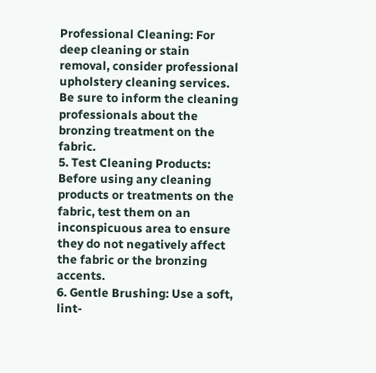Professional Cleaning: For deep cleaning or stain removal, consider professional upholstery cleaning services. Be sure to inform the cleaning professionals about the bronzing treatment on the fabric.
5. Test Cleaning Products: Before using any cleaning products or treatments on the fabric, test them on an inconspicuous area to ensure they do not negatively affect the fabric or the bronzing accents.
6. Gentle Brushing: Use a soft, lint-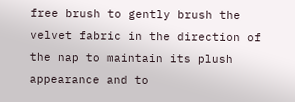free brush to gently brush the velvet fabric in the direction of the nap to maintain its plush appearance and to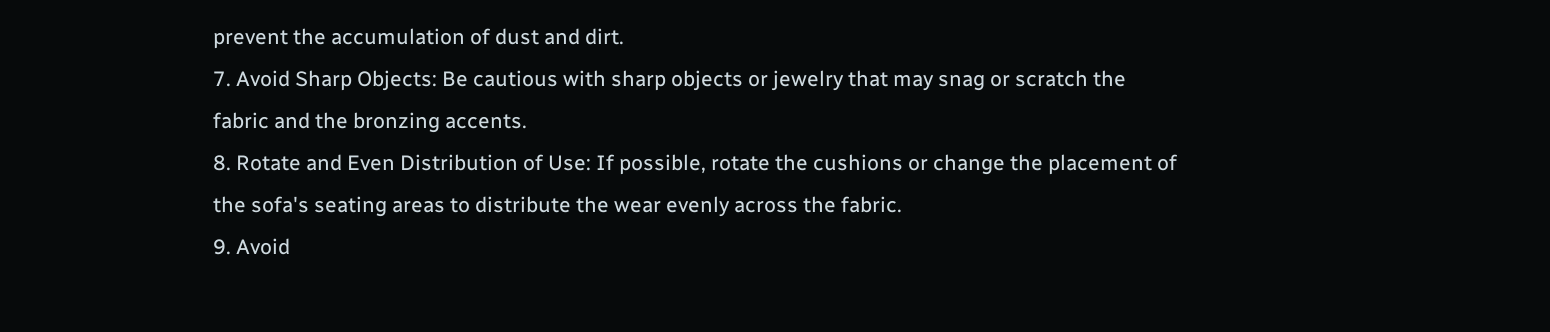prevent the accumulation of dust and dirt.
7. Avoid Sharp Objects: Be cautious with sharp objects or jewelry that may snag or scratch the fabric and the bronzing accents.
8. Rotate and Even Distribution of Use: If possible, rotate the cushions or change the placement of the sofa's seating areas to distribute the wear evenly across the fabric.
9. Avoid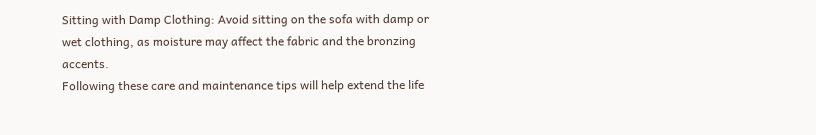Sitting with Damp Clothing: Avoid sitting on the sofa with damp or wet clothing, as moisture may affect the fabric and the bronzing accents.
Following these care and maintenance tips will help extend the life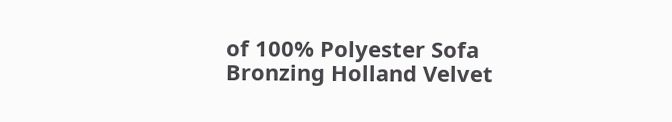of 100% Polyester Sofa Bronzing Holland Velvet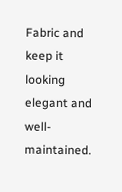Fabric and keep it looking elegant and well-maintained.